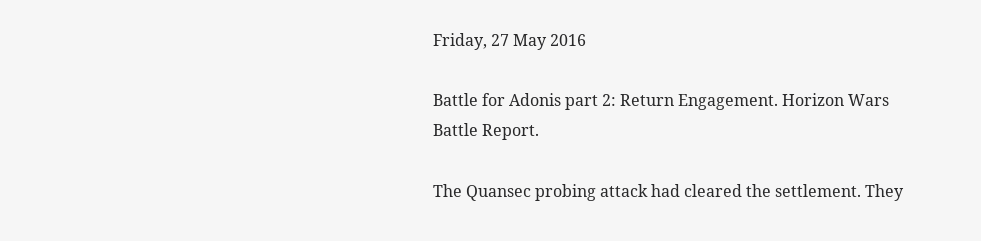Friday, 27 May 2016

Battle for Adonis part 2: Return Engagement. Horizon Wars Battle Report.

The Quansec probing attack had cleared the settlement. They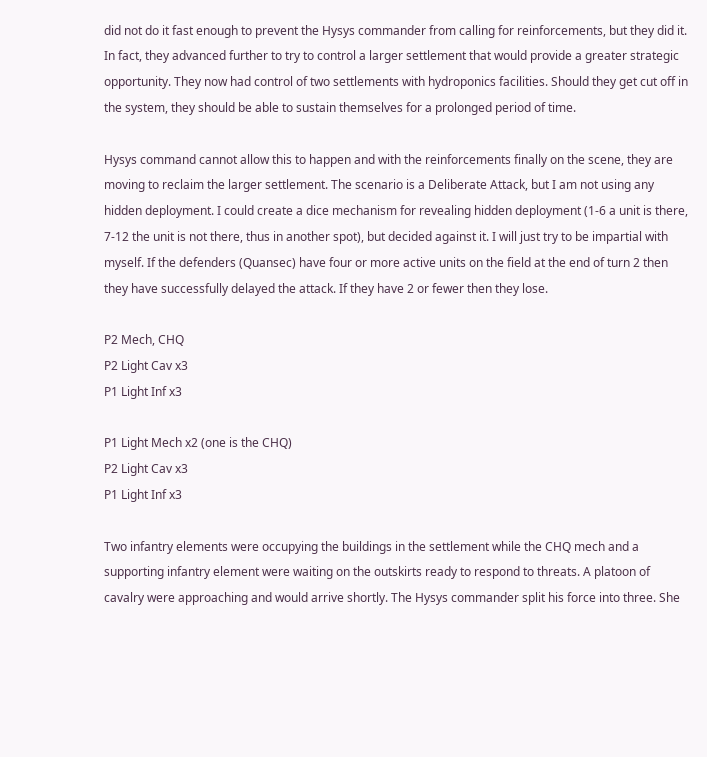did not do it fast enough to prevent the Hysys commander from calling for reinforcements, but they did it. In fact, they advanced further to try to control a larger settlement that would provide a greater strategic opportunity. They now had control of two settlements with hydroponics facilities. Should they get cut off in the system, they should be able to sustain themselves for a prolonged period of time.

Hysys command cannot allow this to happen and with the reinforcements finally on the scene, they are moving to reclaim the larger settlement. The scenario is a Deliberate Attack, but I am not using any hidden deployment. I could create a dice mechanism for revealing hidden deployment (1-6 a unit is there, 7-12 the unit is not there, thus in another spot), but decided against it. I will just try to be impartial with myself. If the defenders (Quansec) have four or more active units on the field at the end of turn 2 then they have successfully delayed the attack. If they have 2 or fewer then they lose.

P2 Mech, CHQ
P2 Light Cav x3
P1 Light Inf x3

P1 Light Mech x2 (one is the CHQ)
P2 Light Cav x3
P1 Light Inf x3

Two infantry elements were occupying the buildings in the settlement while the CHQ mech and a supporting infantry element were waiting on the outskirts ready to respond to threats. A platoon of cavalry were approaching and would arrive shortly. The Hysys commander split his force into three. She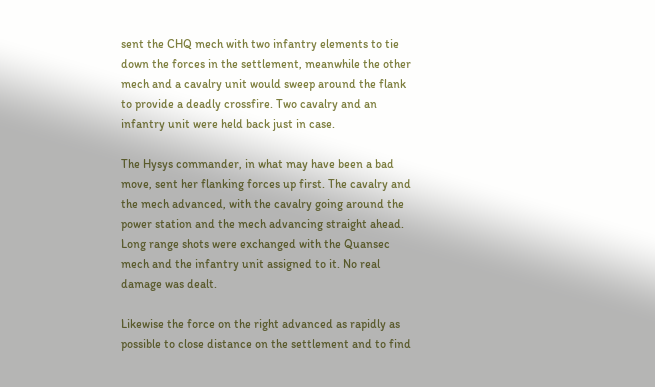sent the CHQ mech with two infantry elements to tie down the forces in the settlement, meanwhile the other mech and a cavalry unit would sweep around the flank to provide a deadly crossfire. Two cavalry and an infantry unit were held back just in case.

The Hysys commander, in what may have been a bad move, sent her flanking forces up first. The cavalry and the mech advanced, with the cavalry going around the power station and the mech advancing straight ahead. Long range shots were exchanged with the Quansec mech and the infantry unit assigned to it. No real damage was dealt.

Likewise the force on the right advanced as rapidly as possible to close distance on the settlement and to find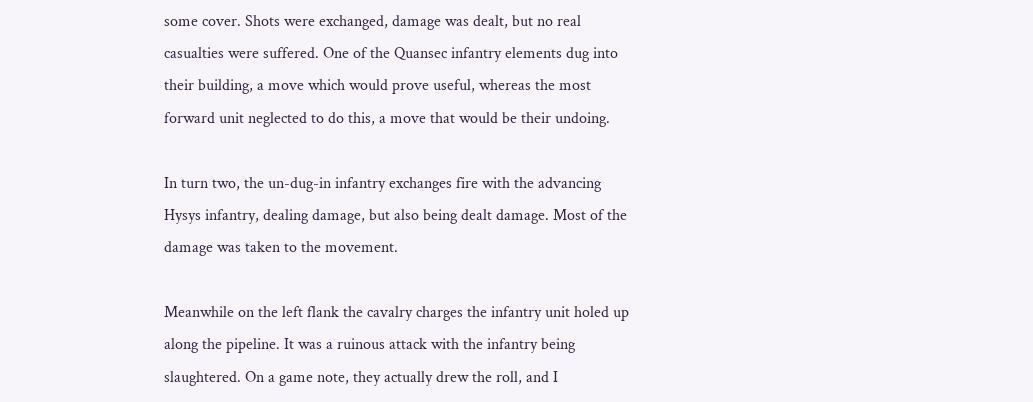some cover. Shots were exchanged, damage was dealt, but no real casualties were suffered. One of the Quansec infantry elements dug into their building, a move which would prove useful, whereas the most forward unit neglected to do this, a move that would be their undoing.

In turn two, the un-dug-in infantry exchanges fire with the advancing Hysys infantry, dealing damage, but also being dealt damage. Most of the damage was taken to the movement.

Meanwhile on the left flank the cavalry charges the infantry unit holed up along the pipeline. It was a ruinous attack with the infantry being slaughtered. On a game note, they actually drew the roll, and I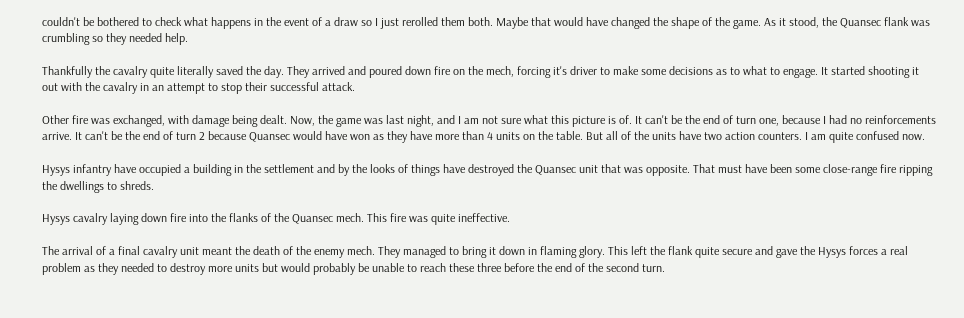couldn't be bothered to check what happens in the event of a draw so I just rerolled them both. Maybe that would have changed the shape of the game. As it stood, the Quansec flank was crumbling so they needed help.

Thankfully the cavalry quite literally saved the day. They arrived and poured down fire on the mech, forcing it's driver to make some decisions as to what to engage. It started shooting it out with the cavalry in an attempt to stop their successful attack.

Other fire was exchanged, with damage being dealt. Now, the game was last night, and I am not sure what this picture is of. It can't be the end of turn one, because I had no reinforcements arrive. It can't be the end of turn 2 because Quansec would have won as they have more than 4 units on the table. But all of the units have two action counters. I am quite confused now.

Hysys infantry have occupied a building in the settlement and by the looks of things have destroyed the Quansec unit that was opposite. That must have been some close-range fire ripping the dwellings to shreds.

Hysys cavalry laying down fire into the flanks of the Quansec mech. This fire was quite ineffective.

The arrival of a final cavalry unit meant the death of the enemy mech. They managed to bring it down in flaming glory. This left the flank quite secure and gave the Hysys forces a real problem as they needed to destroy more units but would probably be unable to reach these three before the end of the second turn.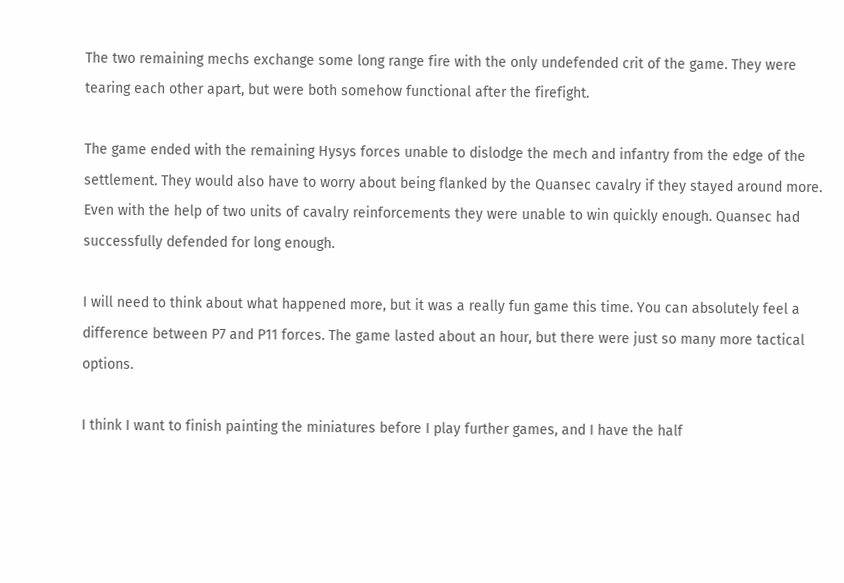The two remaining mechs exchange some long range fire with the only undefended crit of the game. They were tearing each other apart, but were both somehow functional after the firefight.

The game ended with the remaining Hysys forces unable to dislodge the mech and infantry from the edge of the settlement. They would also have to worry about being flanked by the Quansec cavalry if they stayed around more. Even with the help of two units of cavalry reinforcements they were unable to win quickly enough. Quansec had successfully defended for long enough.

I will need to think about what happened more, but it was a really fun game this time. You can absolutely feel a difference between P7 and P11 forces. The game lasted about an hour, but there were just so many more tactical options.

I think I want to finish painting the miniatures before I play further games, and I have the half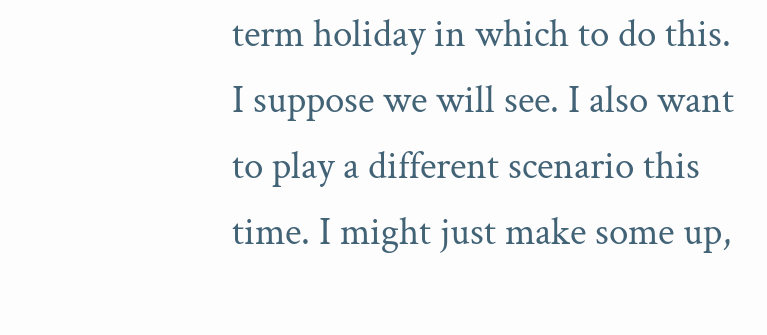term holiday in which to do this. I suppose we will see. I also want to play a different scenario this time. I might just make some up,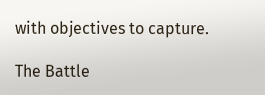with objectives to capture.

The Battle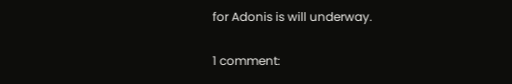for Adonis is will underway.

1 comment: